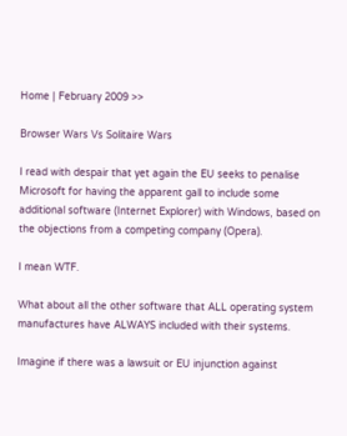Home | February 2009 >>

Browser Wars Vs Solitaire Wars

I read with despair that yet again the EU seeks to penalise Microsoft for having the apparent gall to include some additional software (Internet Explorer) with Windows, based on the objections from a competing company (Opera).

I mean WTF.

What about all the other software that ALL operating system manufactures have ALWAYS included with their systems.

Imagine if there was a lawsuit or EU injunction against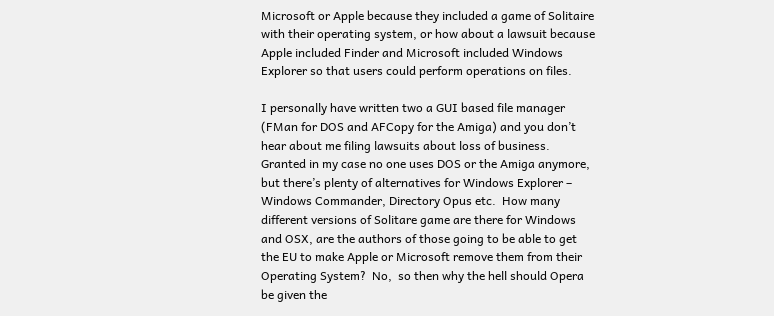Microsoft or Apple because they included a game of Solitaire with their operating system, or how about a lawsuit because Apple included Finder and Microsoft included Windows Explorer so that users could perform operations on files.

I personally have written two a GUI based file manager (FMan for DOS and AFCopy for the Amiga) and you don’t hear about me filing lawsuits about loss of business.  Granted in my case no one uses DOS or the Amiga anymore, but there’s plenty of alternatives for Windows Explorer – Windows Commander, Directory Opus etc.  How many different versions of Solitare game are there for Windows and OSX, are the authors of those going to be able to get the EU to make Apple or Microsoft remove them from their Operating System?  No,  so then why the hell should Opera be given the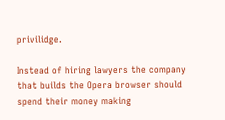privilidge.

Instead of hiring lawyers the company that builds the Opera browser should spend their money making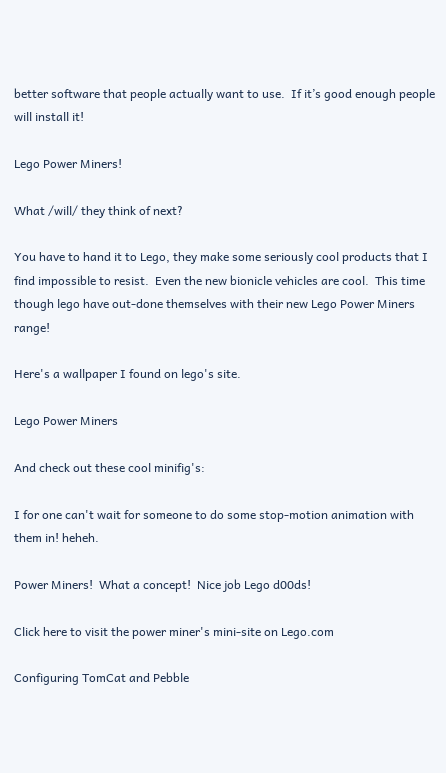better software that people actually want to use.  If it’s good enough people will install it!

Lego Power Miners!

What /will/ they think of next?

You have to hand it to Lego, they make some seriously cool products that I find impossible to resist.  Even the new bionicle vehicles are cool.  This time though lego have out-done themselves with their new Lego Power Miners range!

Here's a wallpaper I found on lego's site.

Lego Power Miners

And check out these cool minifig's:

I for one can't wait for someone to do some stop-motion animation with them in! heheh.

Power Miners!  What a concept!  Nice job Lego d00ds!

Click here to visit the power miner's mini-site on Lego.com

Configuring TomCat and Pebble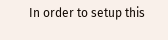In order to setup this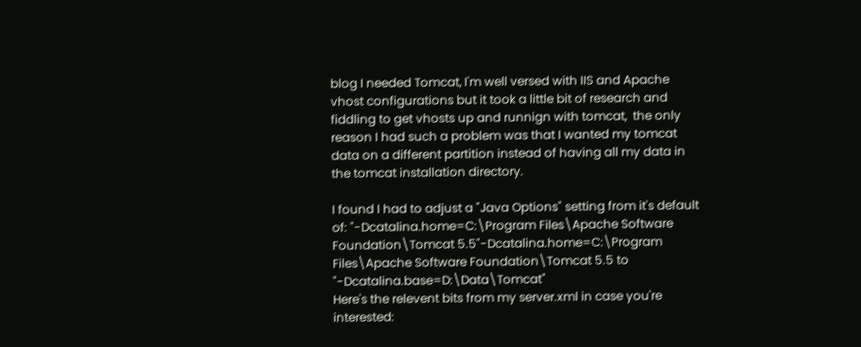blog I needed Tomcat, I'm well versed with IIS and Apache vhost configurations but it took a little bit of research and fiddling to get vhosts up and runnign with tomcat,  the only reason I had such a problem was that I wanted my tomcat data on a different partition instead of having all my data in the tomcat installation directory.

I found I had to adjust a "Java Options" setting from it's default of: "-Dcatalina.home=C:\Program Files\Apache Software Foundation\Tomcat 5.5"-Dcatalina.home=C:\Program Files\Apache Software Foundation\Tomcat 5.5 to "-Dcatalina.base=D:\Data\Tomcat"
Here's the relevent bits from my server.xml in case you're interested: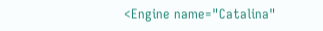<Engine name="Catalina"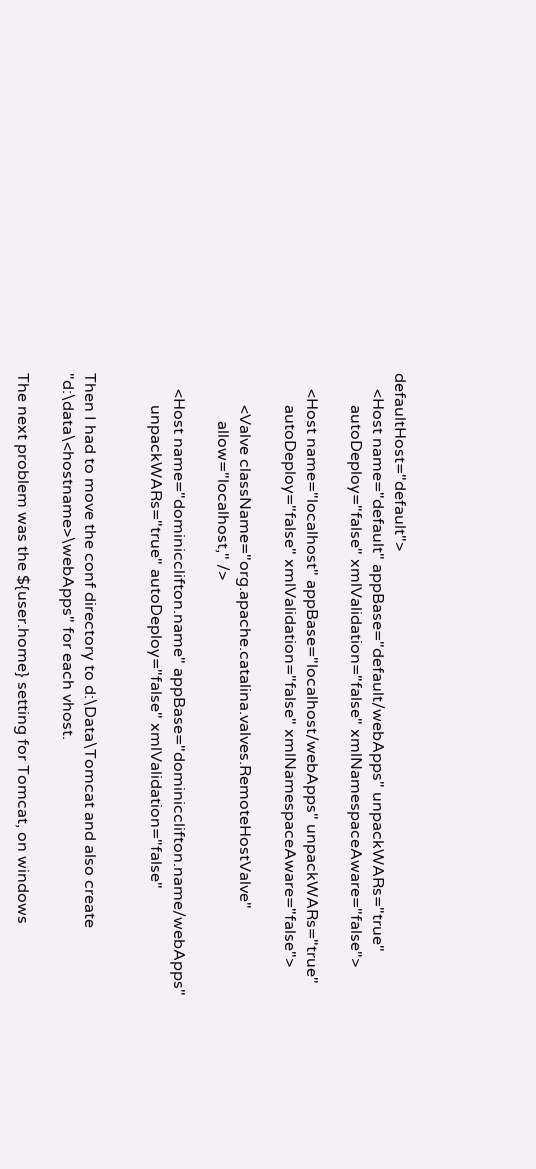defaultHost="default">
    <Host name="default" appBase="default/webApps" unpackWARs="true"
        autoDeploy="false" xmlValidation="false" xmlNamespaceAware="false">

    <Host name="localhost" appBase="localhost/webApps" unpackWARs="true"
        autoDeploy="false" xmlValidation="false" xmlNamespaceAware="false">

        <Valve className="org.apache.catalina.valves.RemoteHostValve"
            allow="localhost," />

    <Host name="dominicclifton.name" appBase="dominicclifton.name/webApps"
        unpackWARs="true" autoDeploy="false" xmlValidation="false"


Then I had to move the conf directory to d:\Data\Tomcat and also create "d:\data\<hostname>\webApps" for each vhost.

The next problem was the ${user.home} setting for Tomcat, on windows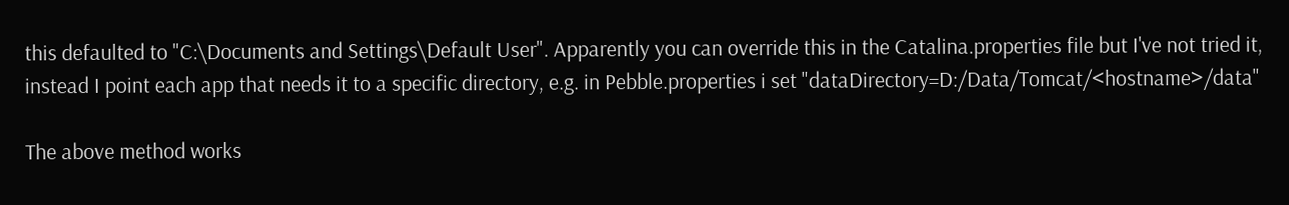this defaulted to "C:\Documents and Settings\Default User". Apparently you can override this in the Catalina.properties file but I've not tried it, instead I point each app that needs it to a specific directory, e.g. in Pebble.properties i set "dataDirectory=D:/Data/Tomcat/<hostname>/data"

The above method works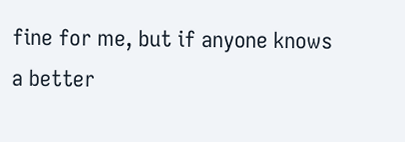fine for me, but if anyone knows a better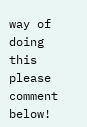way of doing this please comment below!